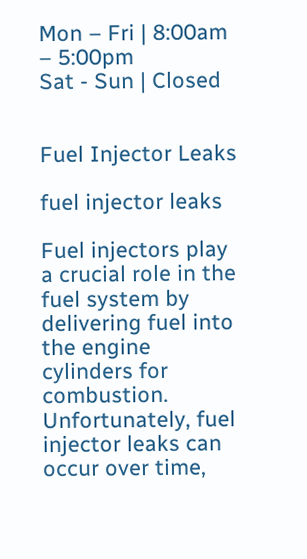Mon – Fri | 8:00am – 5:00pm
Sat - Sun | Closed


Fuel Injector Leaks

fuel injector leaks

Fuel injectors play a crucial role in the fuel system by delivering fuel into the engine cylinders for combustion. Unfortunately, fuel injector leaks can occur over time,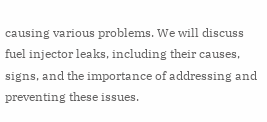causing various problems. We will discuss fuel injector leaks, including their causes, signs, and the importance of addressing and preventing these issues.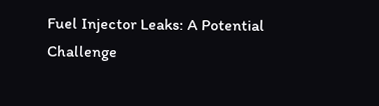Fuel Injector Leaks: A Potential Challenge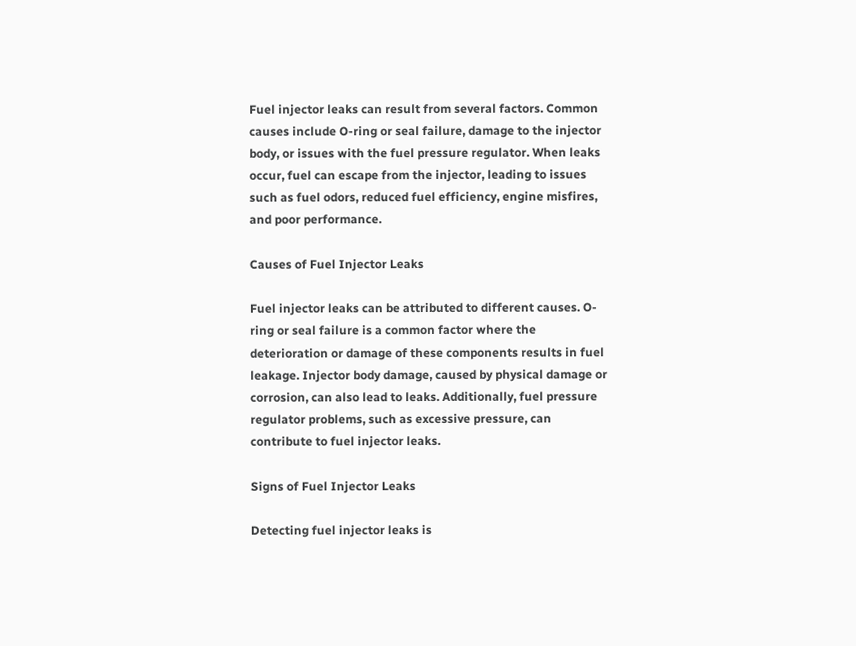Fuel injector leaks can result from several factors. Common causes include O-ring or seal failure, damage to the injector body, or issues with the fuel pressure regulator. When leaks occur, fuel can escape from the injector, leading to issues such as fuel odors, reduced fuel efficiency, engine misfires, and poor performance.

Causes of Fuel Injector Leaks

Fuel injector leaks can be attributed to different causes. O-ring or seal failure is a common factor where the deterioration or damage of these components results in fuel leakage. Injector body damage, caused by physical damage or corrosion, can also lead to leaks. Additionally, fuel pressure regulator problems, such as excessive pressure, can contribute to fuel injector leaks.

Signs of Fuel Injector Leaks

Detecting fuel injector leaks is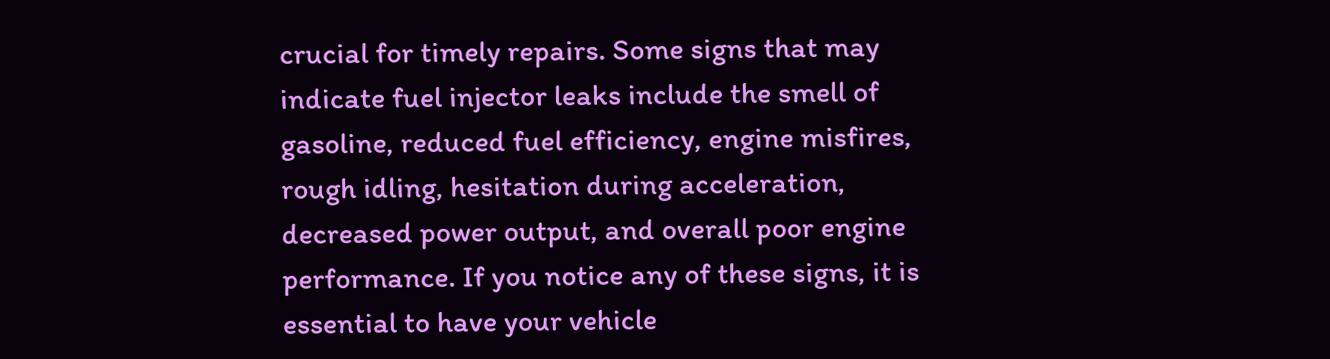crucial for timely repairs. Some signs that may indicate fuel injector leaks include the smell of gasoline, reduced fuel efficiency, engine misfires, rough idling, hesitation during acceleration, decreased power output, and overall poor engine performance. If you notice any of these signs, it is essential to have your vehicle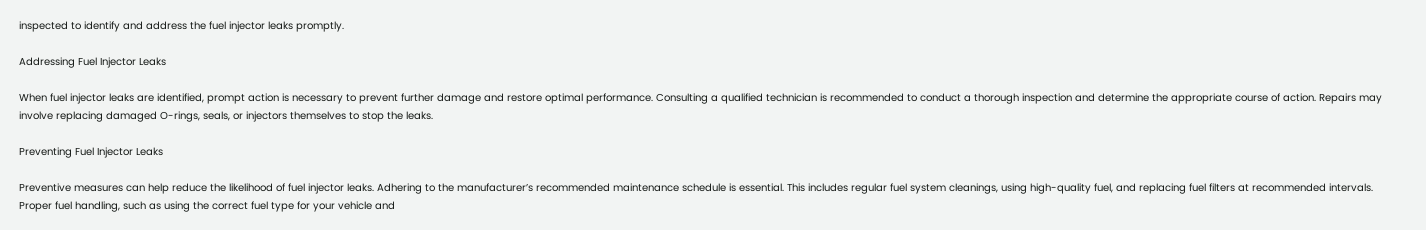inspected to identify and address the fuel injector leaks promptly.

Addressing Fuel Injector Leaks

When fuel injector leaks are identified, prompt action is necessary to prevent further damage and restore optimal performance. Consulting a qualified technician is recommended to conduct a thorough inspection and determine the appropriate course of action. Repairs may involve replacing damaged O-rings, seals, or injectors themselves to stop the leaks.

Preventing Fuel Injector Leaks

Preventive measures can help reduce the likelihood of fuel injector leaks. Adhering to the manufacturer’s recommended maintenance schedule is essential. This includes regular fuel system cleanings, using high-quality fuel, and replacing fuel filters at recommended intervals. Proper fuel handling, such as using the correct fuel type for your vehicle and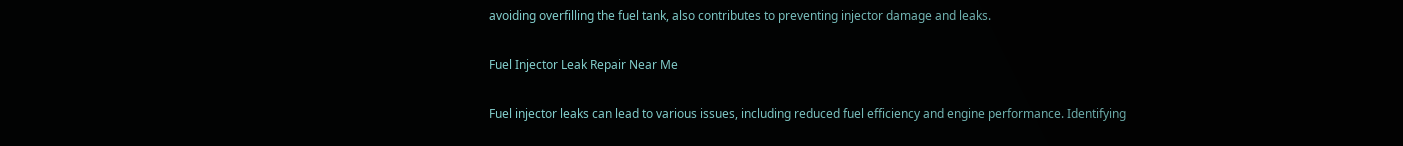avoiding overfilling the fuel tank, also contributes to preventing injector damage and leaks.

Fuel Injector Leak Repair Near Me

Fuel injector leaks can lead to various issues, including reduced fuel efficiency and engine performance. Identifying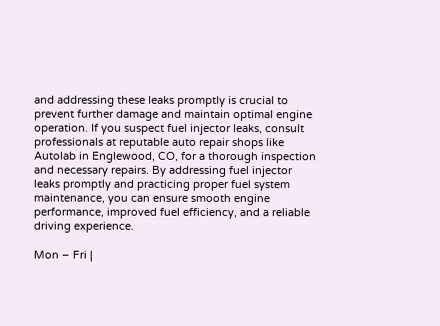and addressing these leaks promptly is crucial to prevent further damage and maintain optimal engine operation. If you suspect fuel injector leaks, consult professionals at reputable auto repair shops like Autolab in Englewood, CO, for a thorough inspection and necessary repairs. By addressing fuel injector leaks promptly and practicing proper fuel system maintenance, you can ensure smooth engine performance, improved fuel efficiency, and a reliable driving experience.

Mon – Fri |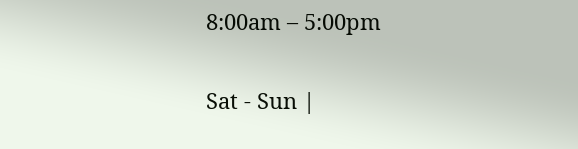8:00am – 5:00pm

Sat - Sun |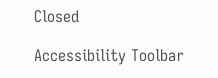Closed

Accessibility Toolbar